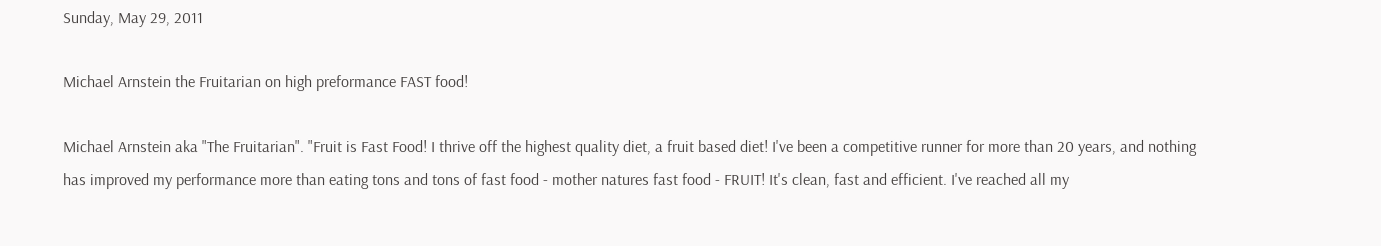Sunday, May 29, 2011

Michael Arnstein the Fruitarian on high preformance FAST food!

Michael Arnstein aka "The Fruitarian". "Fruit is Fast Food! I thrive off the highest quality diet, a fruit based diet! I've been a competitive runner for more than 20 years, and nothing has improved my performance more than eating tons and tons of fast food - mother natures fast food - FRUIT! It's clean, fast and efficient. I've reached all my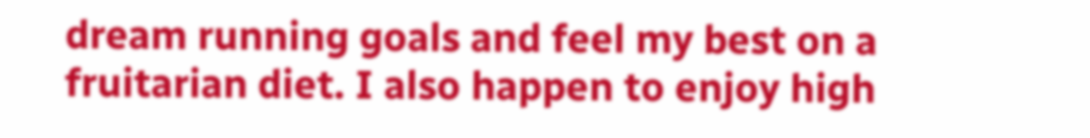dream running goals and feel my best on a fruitarian diet. I also happen to enjoy high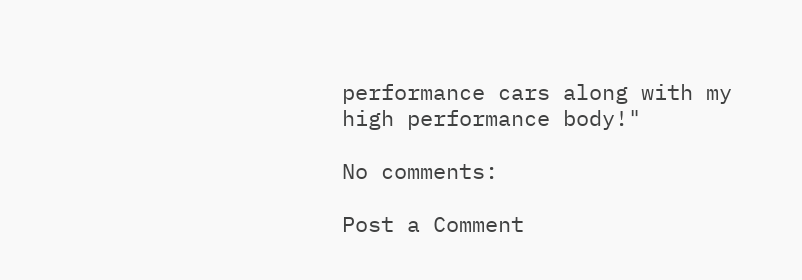performance cars along with my high performance body!"

No comments:

Post a Comment